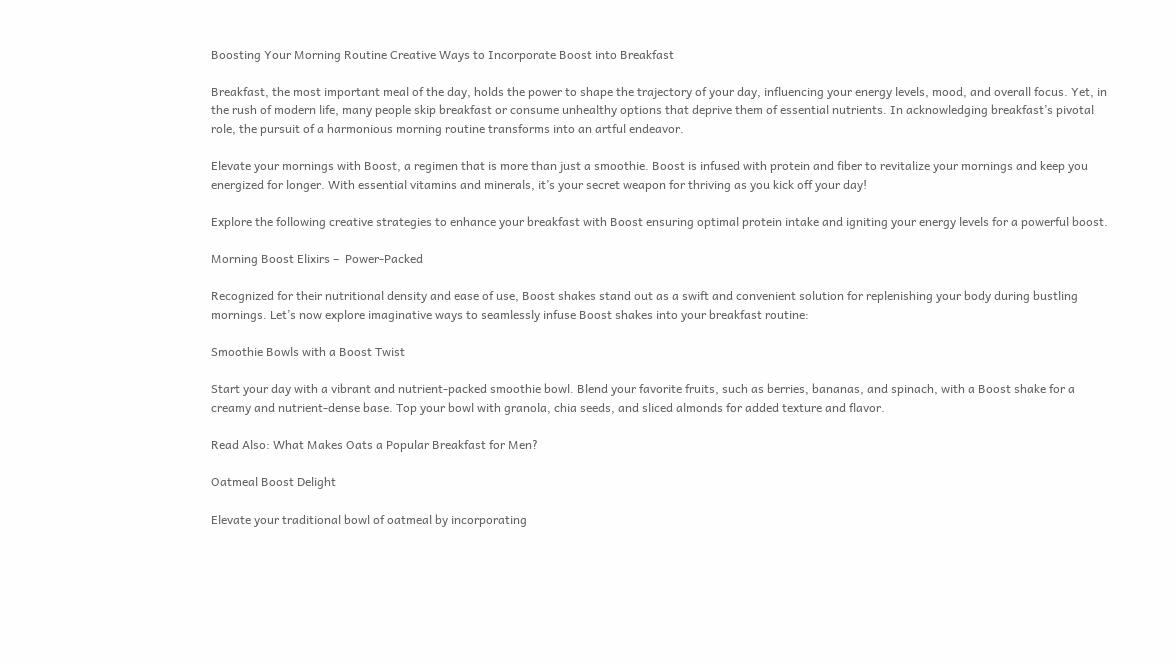Boosting Your Morning Routine Creative Ways to Incorporate Boost into Breakfast

Breakfast, the most important meal of the day, holds the power to shape the trajectory of your day, influencing your energy levels, mood, and overall focus. Yet, in the rush of modern life, many people skip breakfast or consume unhealthy options that deprive them of essential nutrients. In acknowledging breakfast’s pivotal role, the pursuit of a harmonious morning routine transforms into an artful endeavor.

Elevate your mornings with Boost, a regimen that is more than just a smoothie. Boost is infused with protein and fiber to revitalize your mornings and keep you energized for longer. With essential vitamins and minerals, it’s your secret weapon for thriving as you kick off your day!

Explore the following creative strategies to enhance your breakfast with Boost ensuring optimal protein intake and igniting your energy levels for a powerful boost.

Morning Boost Elixirs –  Power-Packed

Recognized for their nutritional density and ease of use, Boost shakes stand out as a swift and convenient solution for replenishing your body during bustling mornings. Let’s now explore imaginative ways to seamlessly infuse Boost shakes into your breakfast routine:

Smoothie Bowls with a Boost Twist

Start your day with a vibrant and nutrient-packed smoothie bowl. Blend your favorite fruits, such as berries, bananas, and spinach, with a Boost shake for a creamy and nutrient-dense base. Top your bowl with granola, chia seeds, and sliced almonds for added texture and flavor.

Read Also: What Makes Oats a Popular Breakfast for Men?

Oatmeal Boost Delight

Elevate your traditional bowl of oatmeal by incorporating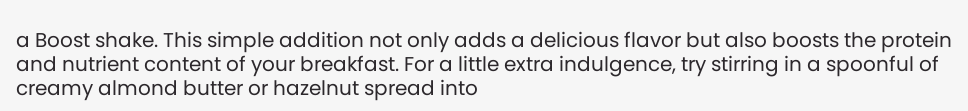a Boost shake. This simple addition not only adds a delicious flavor but also boosts the protein and nutrient content of your breakfast. For a little extra indulgence, try stirring in a spoonful of creamy almond butter or hazelnut spread into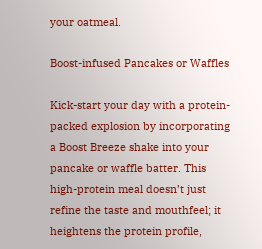your oatmeal.

Boost-infused Pancakes or Waffles

Kick-start your day with a protein-packed explosion by incorporating a Boost Breeze shake into your pancake or waffle batter. This high-protein meal doesn’t just refine the taste and mouthfeel; it heightens the protein profile,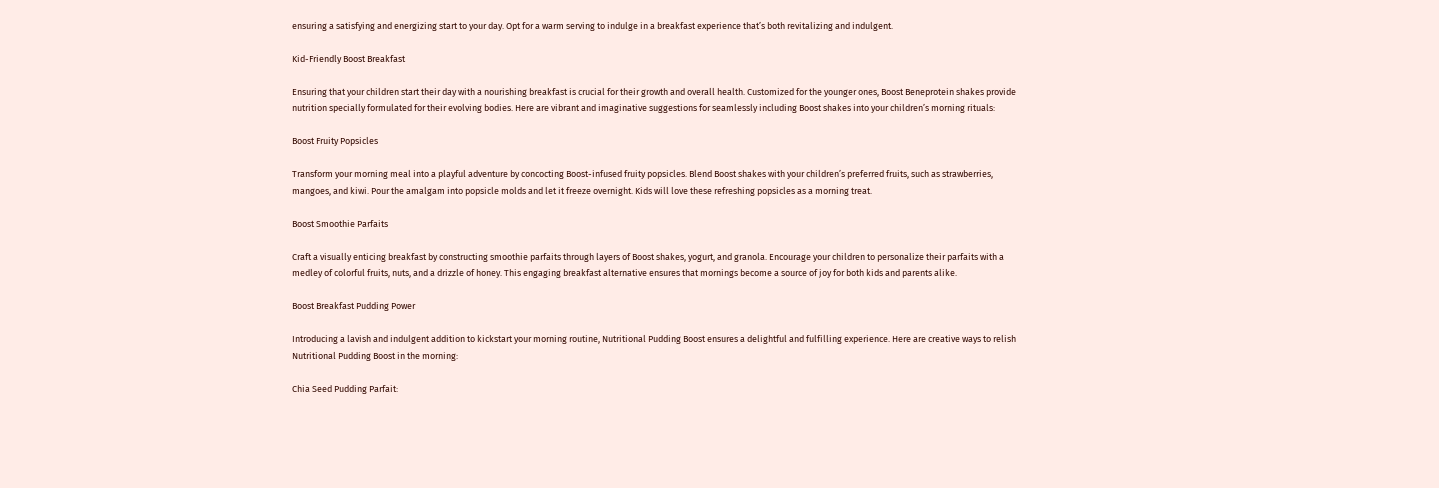ensuring a satisfying and energizing start to your day. Opt for a warm serving to indulge in a breakfast experience that’s both revitalizing and indulgent.

Kid-Friendly Boost Breakfast

Ensuring that your children start their day with a nourishing breakfast is crucial for their growth and overall health. Customized for the younger ones, Boost Beneprotein shakes provide nutrition specially formulated for their evolving bodies. Here are vibrant and imaginative suggestions for seamlessly including Boost shakes into your children’s morning rituals:

Boost Fruity Popsicles

Transform your morning meal into a playful adventure by concocting Boost-infused fruity popsicles. Blend Boost shakes with your children’s preferred fruits, such as strawberries, mangoes, and kiwi. Pour the amalgam into popsicle molds and let it freeze overnight. Kids will love these refreshing popsicles as a morning treat.

Boost Smoothie Parfaits

Craft a visually enticing breakfast by constructing smoothie parfaits through layers of Boost shakes, yogurt, and granola. Encourage your children to personalize their parfaits with a medley of colorful fruits, nuts, and a drizzle of honey. This engaging breakfast alternative ensures that mornings become a source of joy for both kids and parents alike.

Boost Breakfast Pudding Power

Introducing a lavish and indulgent addition to kickstart your morning routine, Nutritional Pudding Boost ensures a delightful and fulfilling experience. Here are creative ways to relish Nutritional Pudding Boost in the morning:

Chia Seed Pudding Parfait: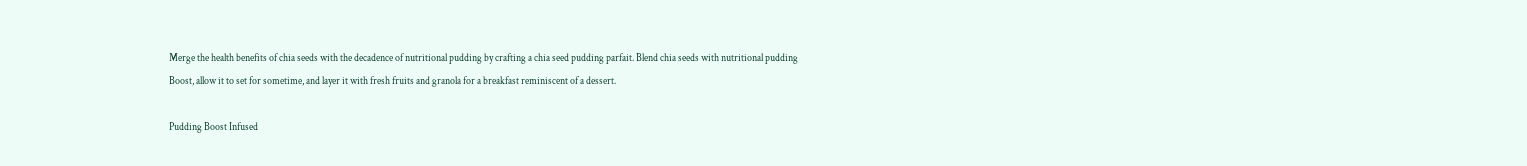Merge the health benefits of chia seeds with the decadence of nutritional pudding by crafting a chia seed pudding parfait. Blend chia seeds with nutritional pudding Boost, allow it to set for sometime, and layer it with fresh fruits and granola for a breakfast reminiscent of a dessert.

Pudding Boost Infused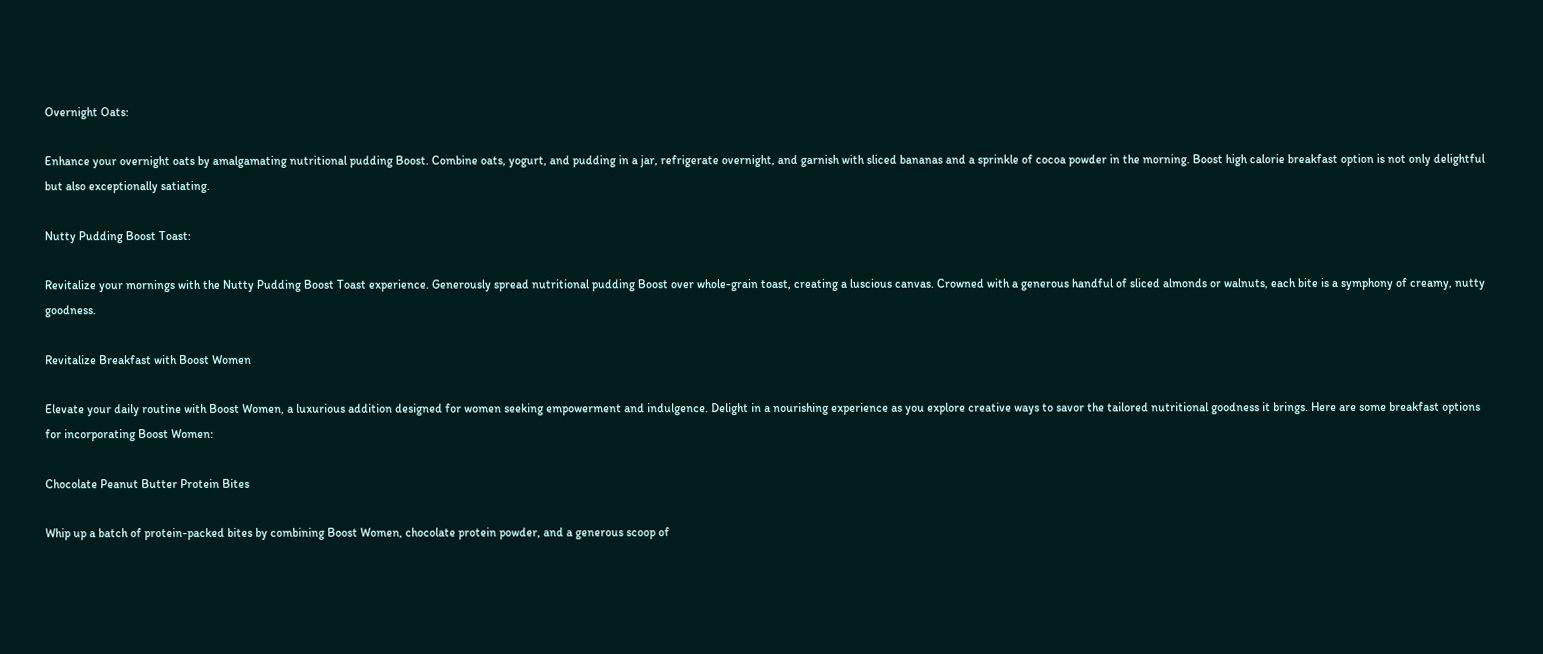Overnight Oats:

Enhance your overnight oats by amalgamating nutritional pudding Boost. Combine oats, yogurt, and pudding in a jar, refrigerate overnight, and garnish with sliced bananas and a sprinkle of cocoa powder in the morning. Boost high calorie breakfast option is not only delightful but also exceptionally satiating.

Nutty Pudding Boost Toast:

Revitalize your mornings with the Nutty Pudding Boost Toast experience. Generously spread nutritional pudding Boost over whole-grain toast, creating a luscious canvas. Crowned with a generous handful of sliced almonds or walnuts, each bite is a symphony of creamy, nutty goodness.

Revitalize Breakfast with Boost Women

Elevate your daily routine with Boost Women, a luxurious addition designed for women seeking empowerment and indulgence. Delight in a nourishing experience as you explore creative ways to savor the tailored nutritional goodness it brings. Here are some breakfast options for incorporating Boost Women:

Chocolate Peanut Butter Protein Bites

Whip up a batch of protein-packed bites by combining Boost Women, chocolate protein powder, and a generous scoop of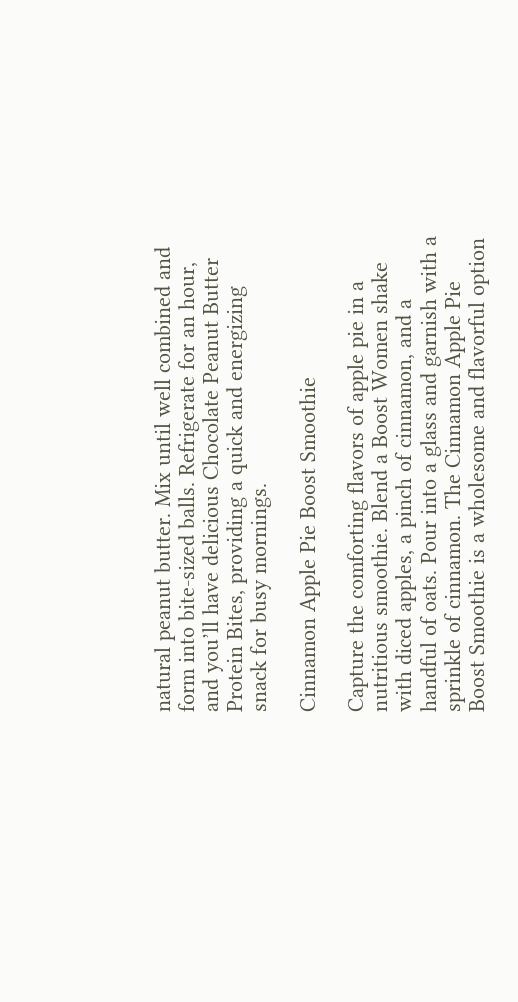natural peanut butter. Mix until well combined and form into bite-sized balls. Refrigerate for an hour, and you’ll have delicious Chocolate Peanut Butter Protein Bites, providing a quick and energizing snack for busy mornings.

Cinnamon Apple Pie Boost Smoothie

Capture the comforting flavors of apple pie in a nutritious smoothie. Blend a Boost Women shake with diced apples, a pinch of cinnamon, and a handful of oats. Pour into a glass and garnish with a sprinkle of cinnamon. The Cinnamon Apple Pie Boost Smoothie is a wholesome and flavorful option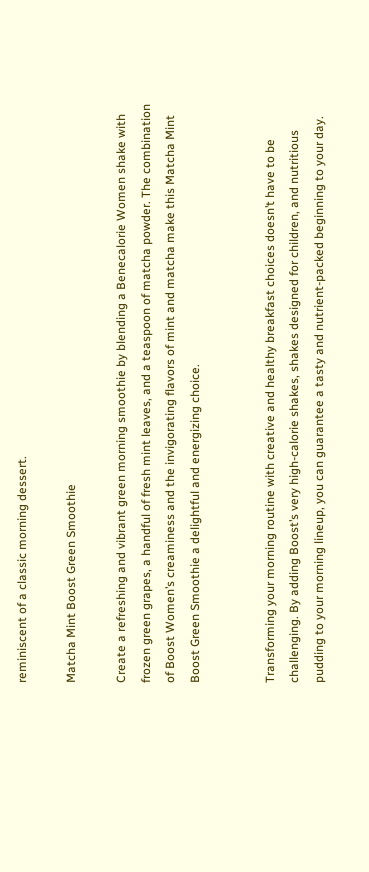reminiscent of a classic morning dessert.

Matcha Mint Boost Green Smoothie

Create a refreshing and vibrant green morning smoothie by blending a Benecalorie Women shake with frozen green grapes, a handful of fresh mint leaves, and a teaspoon of matcha powder. The combination of Boost Women’s creaminess and the invigorating flavors of mint and matcha make this Matcha Mint Boost Green Smoothie a delightful and energizing choice.


Transforming your morning routine with creative and healthy breakfast choices doesn’t have to be challenging. By adding Boost’s very high-calorie shakes, shakes designed for children, and nutritious pudding to your morning lineup, you can guarantee a tasty and nutrient-packed beginning to your day.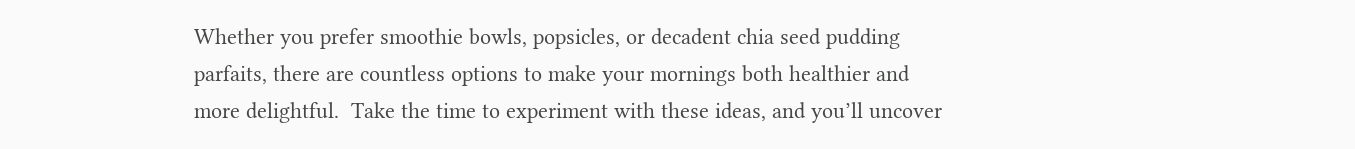Whether you prefer smoothie bowls, popsicles, or decadent chia seed pudding parfaits, there are countless options to make your mornings both healthier and more delightful.  Take the time to experiment with these ideas, and you’ll uncover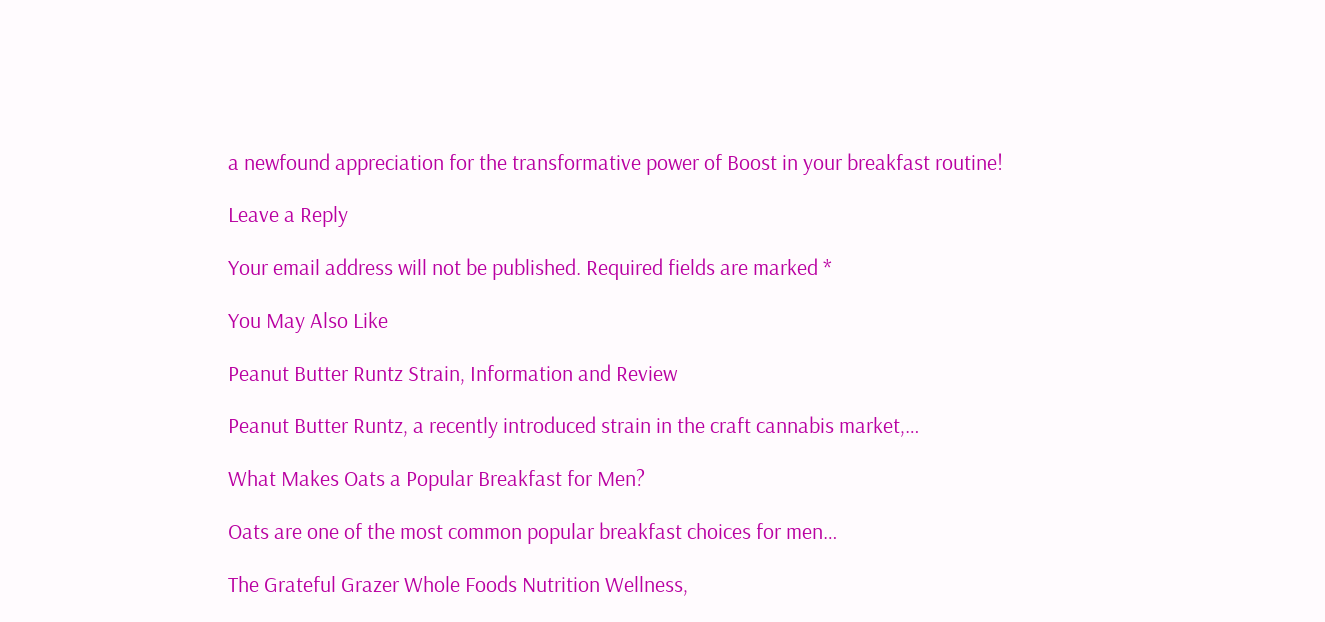a newfound appreciation for the transformative power of Boost in your breakfast routine!

Leave a Reply

Your email address will not be published. Required fields are marked *

You May Also Like

Peanut Butter Runtz Strain, Information and Review

Peanut Butter Runtz, a recently introduced strain in the craft cannabis market,…

What Makes Oats a Popular Breakfast for Men?

Oats are one of the most common popular breakfast choices for men…

The Grateful Grazer Whole Foods Nutrition Wellness,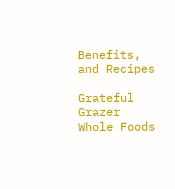Benefits, and Recipes

Grateful Grazer Whole Foods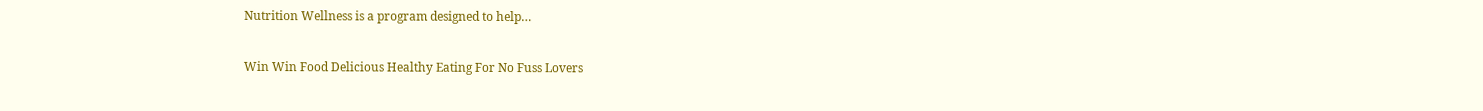Nutrition Wellness is a program designed to help…

Win Win Food Delicious Healthy Eating For No Fuss Lovers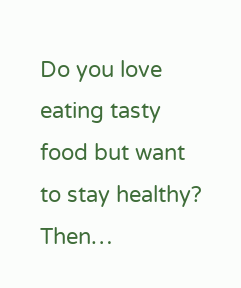Do you love eating tasty food but want to stay healthy? Then…